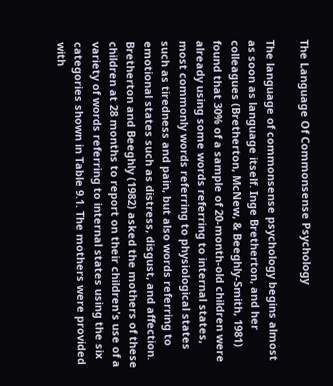The Language Of Commonsense Psychology

The language of commonsense psychology begins almost as soon as language itself. Inge Bretherton, and her colleagues (Bretherton, McNew, & Beeghly-Smith, 1981) found that 30% of a sample of 20-month-old children were already using some words referring to internal states, most commonly words referring to physiological states such as tiredness and pain, but also words referring to emotional states such as distress, disgust, and affection. Bretherton and Beeghly (1982) asked the mothers of these children at 28 months to report on their children's use of a variety of words referring to internal states using the six categories shown in Table 9.1. The mothers were provided with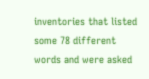inventories that listed some 78 different words and were asked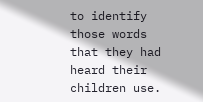to identify those words that they had heard their children use.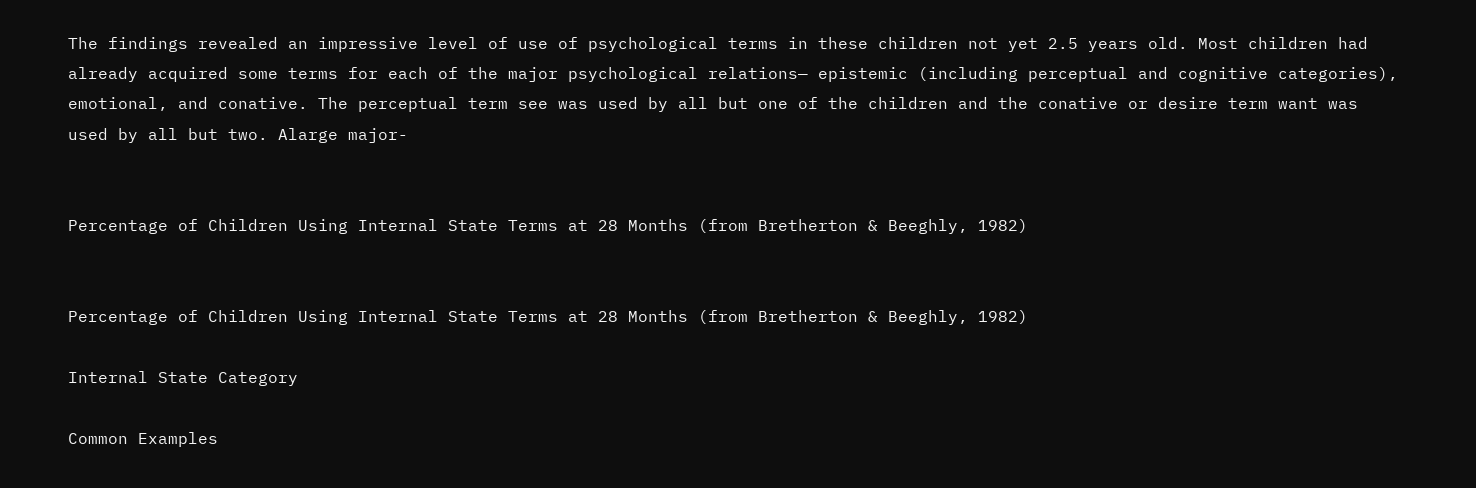The findings revealed an impressive level of use of psychological terms in these children not yet 2.5 years old. Most children had already acquired some terms for each of the major psychological relations— epistemic (including perceptual and cognitive categories), emotional, and conative. The perceptual term see was used by all but one of the children and the conative or desire term want was used by all but two. Alarge major-


Percentage of Children Using Internal State Terms at 28 Months (from Bretherton & Beeghly, 1982)


Percentage of Children Using Internal State Terms at 28 Months (from Bretherton & Beeghly, 1982)

Internal State Category

Common Examples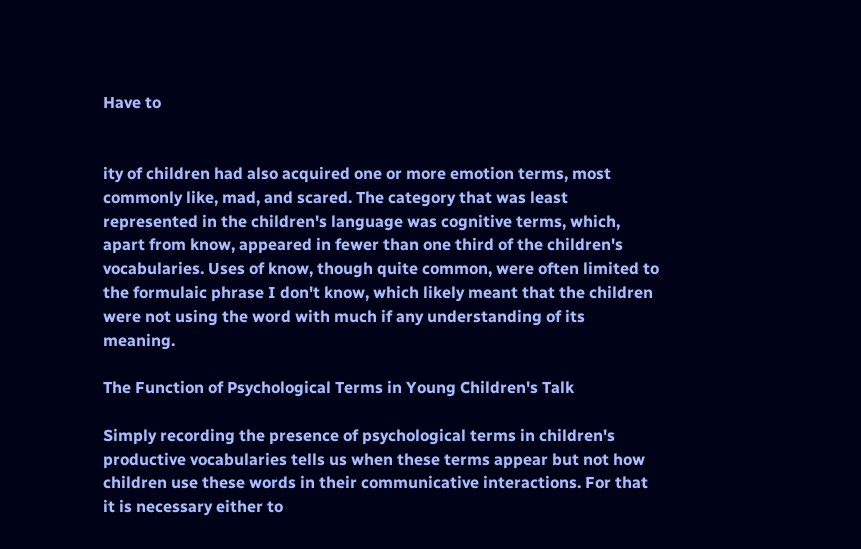Have to


ity of children had also acquired one or more emotion terms, most commonly like, mad, and scared. The category that was least represented in the children's language was cognitive terms, which, apart from know, appeared in fewer than one third of the children's vocabularies. Uses of know, though quite common, were often limited to the formulaic phrase I don't know, which likely meant that the children were not using the word with much if any understanding of its meaning.

The Function of Psychological Terms in Young Children's Talk

Simply recording the presence of psychological terms in children's productive vocabularies tells us when these terms appear but not how children use these words in their communicative interactions. For that it is necessary either to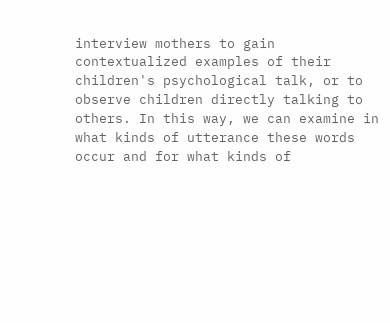interview mothers to gain contextualized examples of their children's psychological talk, or to observe children directly talking to others. In this way, we can examine in what kinds of utterance these words occur and for what kinds of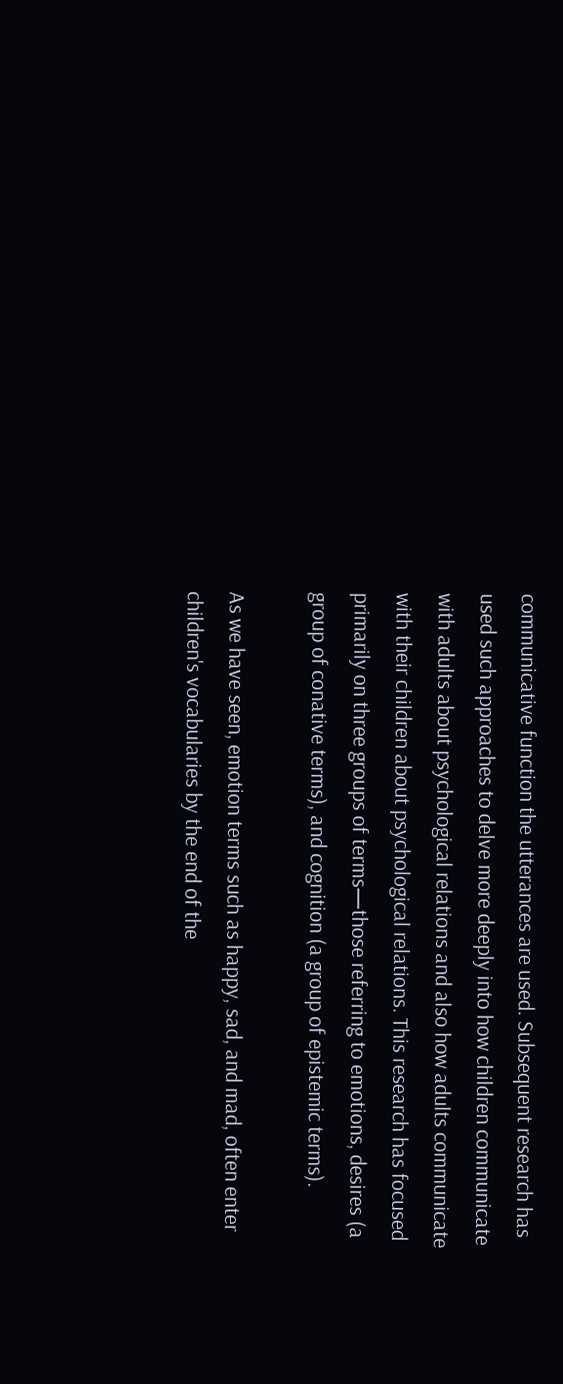communicative function the utterances are used. Subsequent research has used such approaches to delve more deeply into how children communicate with adults about psychological relations and also how adults communicate with their children about psychological relations. This research has focused primarily on three groups of terms—those referring to emotions, desires (a group of conative terms), and cognition (a group of epistemic terms).

As we have seen, emotion terms such as happy, sad, and mad, often enter children's vocabularies by the end of the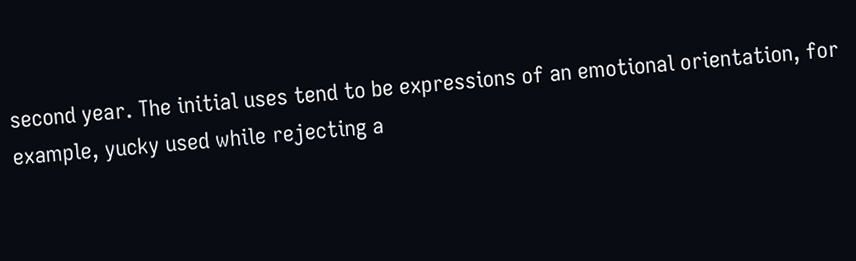second year. The initial uses tend to be expressions of an emotional orientation, for example, yucky used while rejecting a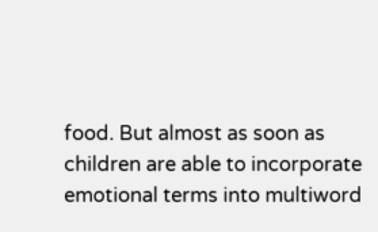food. But almost as soon as children are able to incorporate emotional terms into multiword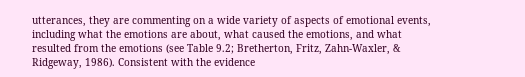utterances, they are commenting on a wide variety of aspects of emotional events, including what the emotions are about, what caused the emotions, and what resulted from the emotions (see Table 9.2; Bretherton, Fritz, Zahn-Waxler, & Ridgeway, 1986). Consistent with the evidence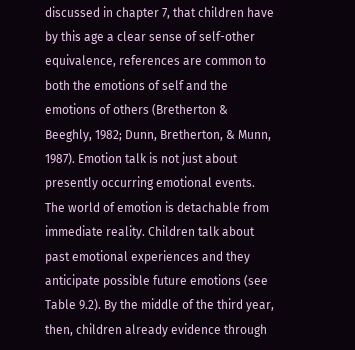discussed in chapter 7, that children have by this age a clear sense of self-other equivalence, references are common to both the emotions of self and the emotions of others (Bretherton & Beeghly, 1982; Dunn, Bretherton, & Munn, 1987). Emotion talk is not just about presently occurring emotional events. The world of emotion is detachable from immediate reality. Children talk about past emotional experiences and they anticipate possible future emotions (see Table 9.2). By the middle of the third year, then, children already evidence through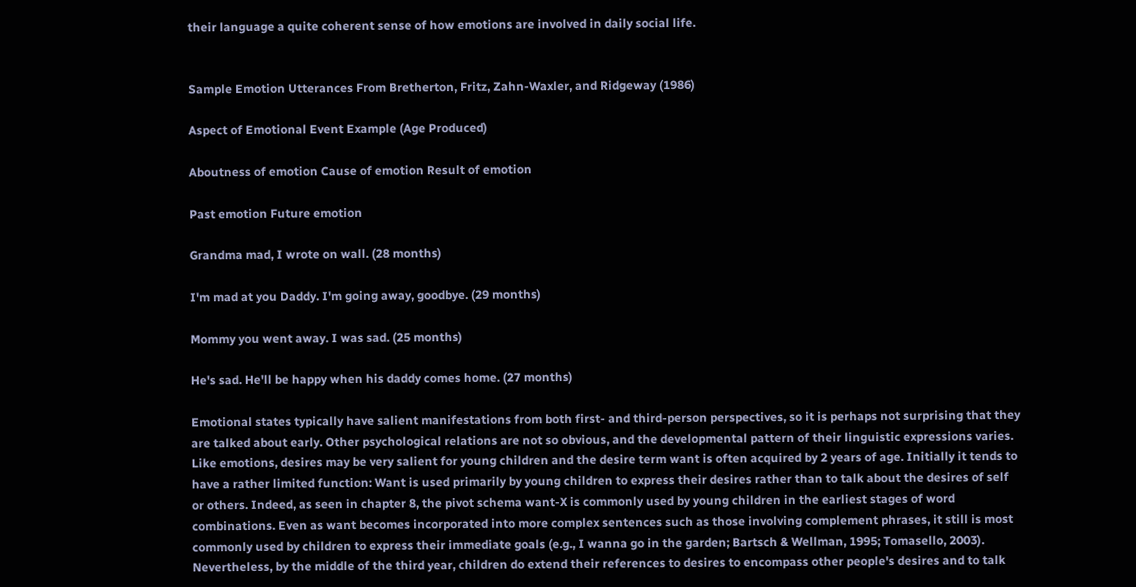their language a quite coherent sense of how emotions are involved in daily social life.


Sample Emotion Utterances From Bretherton, Fritz, Zahn-Waxler, and Ridgeway (1986)

Aspect of Emotional Event Example (Age Produced)

Aboutness of emotion Cause of emotion Result of emotion

Past emotion Future emotion

Grandma mad, I wrote on wall. (28 months)

I'm mad at you Daddy. I'm going away, goodbye. (29 months)

Mommy you went away. I was sad. (25 months)

He's sad. He'll be happy when his daddy comes home. (27 months)

Emotional states typically have salient manifestations from both first- and third-person perspectives, so it is perhaps not surprising that they are talked about early. Other psychological relations are not so obvious, and the developmental pattern of their linguistic expressions varies. Like emotions, desires may be very salient for young children and the desire term want is often acquired by 2 years of age. Initially it tends to have a rather limited function: Want is used primarily by young children to express their desires rather than to talk about the desires of self or others. Indeed, as seen in chapter 8, the pivot schema want-X is commonly used by young children in the earliest stages of word combinations. Even as want becomes incorporated into more complex sentences such as those involving complement phrases, it still is most commonly used by children to express their immediate goals (e.g., I wanna go in the garden; Bartsch & Wellman, 1995; Tomasello, 2003). Nevertheless, by the middle of the third year, children do extend their references to desires to encompass other people's desires and to talk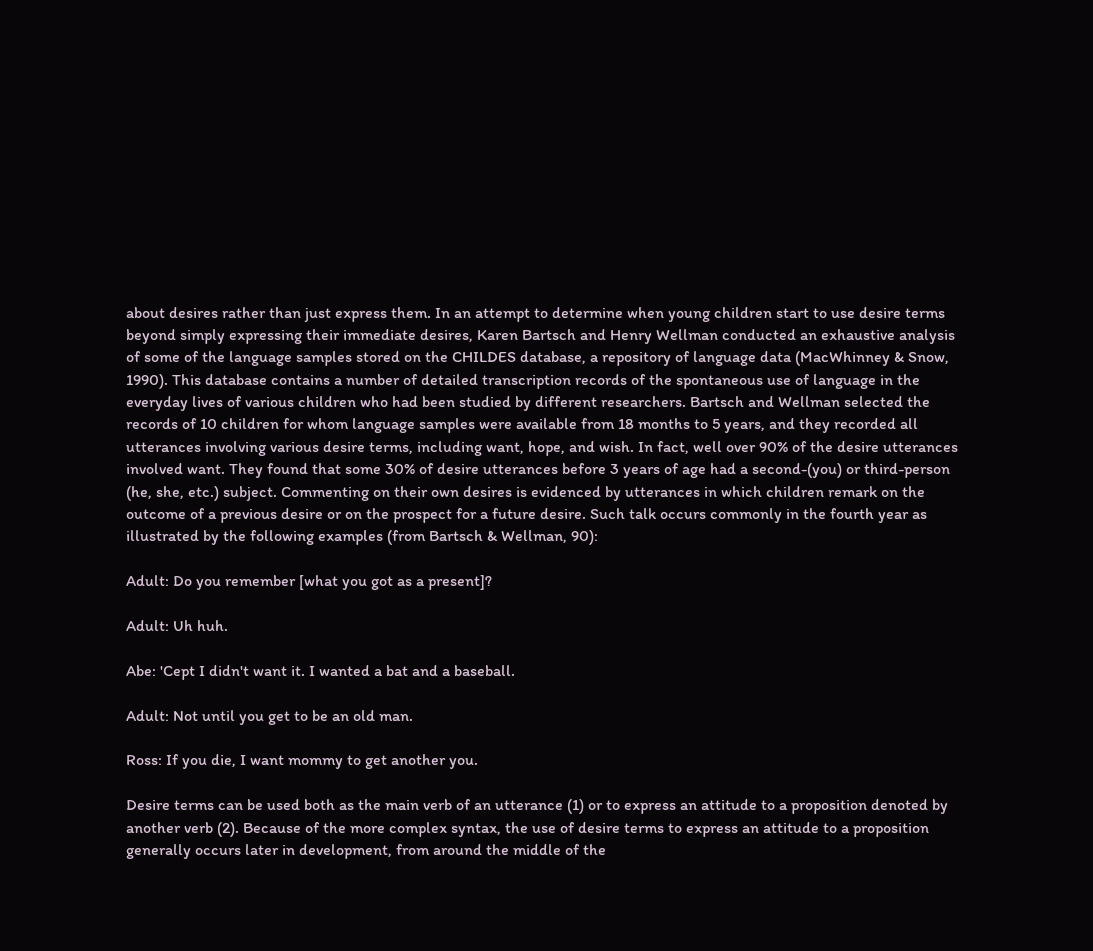about desires rather than just express them. In an attempt to determine when young children start to use desire terms beyond simply expressing their immediate desires, Karen Bartsch and Henry Wellman conducted an exhaustive analysis of some of the language samples stored on the CHILDES database, a repository of language data (MacWhinney & Snow, 1990). This database contains a number of detailed transcription records of the spontaneous use of language in the everyday lives of various children who had been studied by different researchers. Bartsch and Wellman selected the records of 10 children for whom language samples were available from 18 months to 5 years, and they recorded all utterances involving various desire terms, including want, hope, and wish. In fact, well over 90% of the desire utterances involved want. They found that some 30% of desire utterances before 3 years of age had a second-(you) or third-person (he, she, etc.) subject. Commenting on their own desires is evidenced by utterances in which children remark on the outcome of a previous desire or on the prospect for a future desire. Such talk occurs commonly in the fourth year as illustrated by the following examples (from Bartsch & Wellman, 90):

Adult: Do you remember [what you got as a present]?

Adult: Uh huh.

Abe: 'Cept I didn't want it. I wanted a bat and a baseball.

Adult: Not until you get to be an old man.

Ross: If you die, I want mommy to get another you.

Desire terms can be used both as the main verb of an utterance (1) or to express an attitude to a proposition denoted by another verb (2). Because of the more complex syntax, the use of desire terms to express an attitude to a proposition generally occurs later in development, from around the middle of the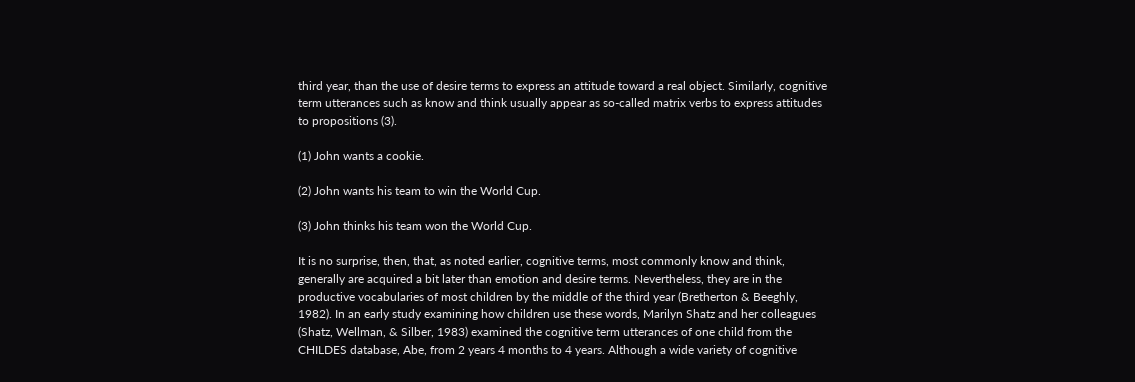third year, than the use of desire terms to express an attitude toward a real object. Similarly, cognitive term utterances such as know and think usually appear as so-called matrix verbs to express attitudes to propositions (3).

(1) John wants a cookie.

(2) John wants his team to win the World Cup.

(3) John thinks his team won the World Cup.

It is no surprise, then, that, as noted earlier, cognitive terms, most commonly know and think, generally are acquired a bit later than emotion and desire terms. Nevertheless, they are in the productive vocabularies of most children by the middle of the third year (Bretherton & Beeghly, 1982). In an early study examining how children use these words, Marilyn Shatz and her colleagues (Shatz, Wellman, & Silber, 1983) examined the cognitive term utterances of one child from the CHILDES database, Abe, from 2 years 4 months to 4 years. Although a wide variety of cognitive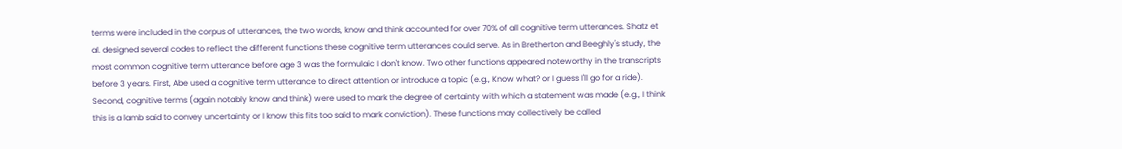terms were included in the corpus of utterances, the two words, know and think accounted for over 70% of all cognitive term utterances. Shatz et al. designed several codes to reflect the different functions these cognitive term utterances could serve. As in Bretherton and Beeghly's study, the most common cognitive term utterance before age 3 was the formulaic I don't know. Two other functions appeared noteworthy in the transcripts before 3 years. First, Abe used a cognitive term utterance to direct attention or introduce a topic (e.g., Know what? or I guess I'll go for a ride). Second, cognitive terms (again notably know and think) were used to mark the degree of certainty with which a statement was made (e.g., I think this is a lamb said to convey uncertainty or I know this fits too said to mark conviction). These functions may collectively be called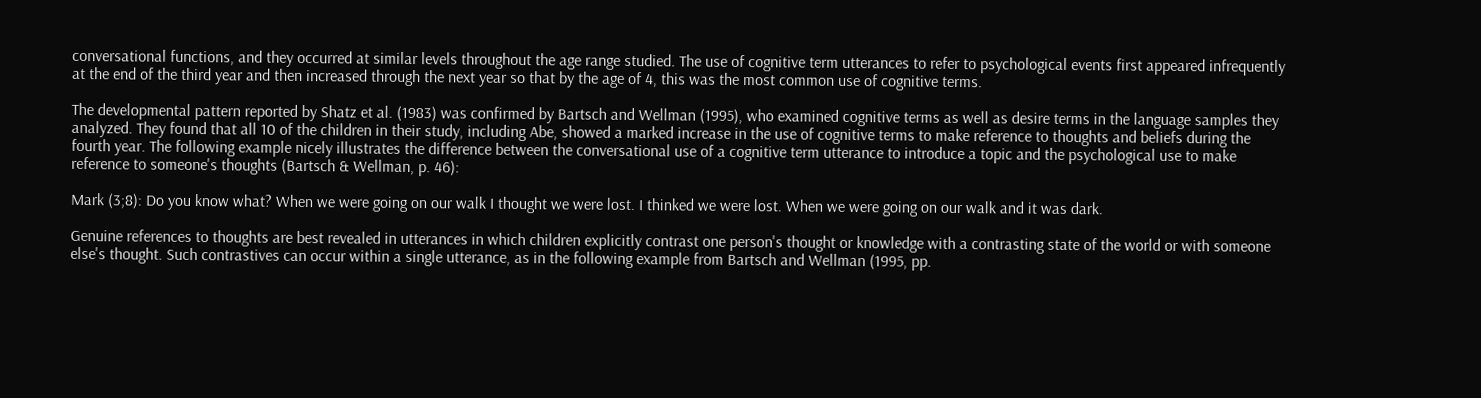conversational functions, and they occurred at similar levels throughout the age range studied. The use of cognitive term utterances to refer to psychological events first appeared infrequently at the end of the third year and then increased through the next year so that by the age of 4, this was the most common use of cognitive terms.

The developmental pattern reported by Shatz et al. (1983) was confirmed by Bartsch and Wellman (1995), who examined cognitive terms as well as desire terms in the language samples they analyzed. They found that all 10 of the children in their study, including Abe, showed a marked increase in the use of cognitive terms to make reference to thoughts and beliefs during the fourth year. The following example nicely illustrates the difference between the conversational use of a cognitive term utterance to introduce a topic and the psychological use to make reference to someone's thoughts (Bartsch & Wellman, p. 46):

Mark (3;8): Do you know what? When we were going on our walk I thought we were lost. I thinked we were lost. When we were going on our walk and it was dark.

Genuine references to thoughts are best revealed in utterances in which children explicitly contrast one person's thought or knowledge with a contrasting state of the world or with someone else's thought. Such contrastives can occur within a single utterance, as in the following example from Bartsch and Wellman (1995, pp.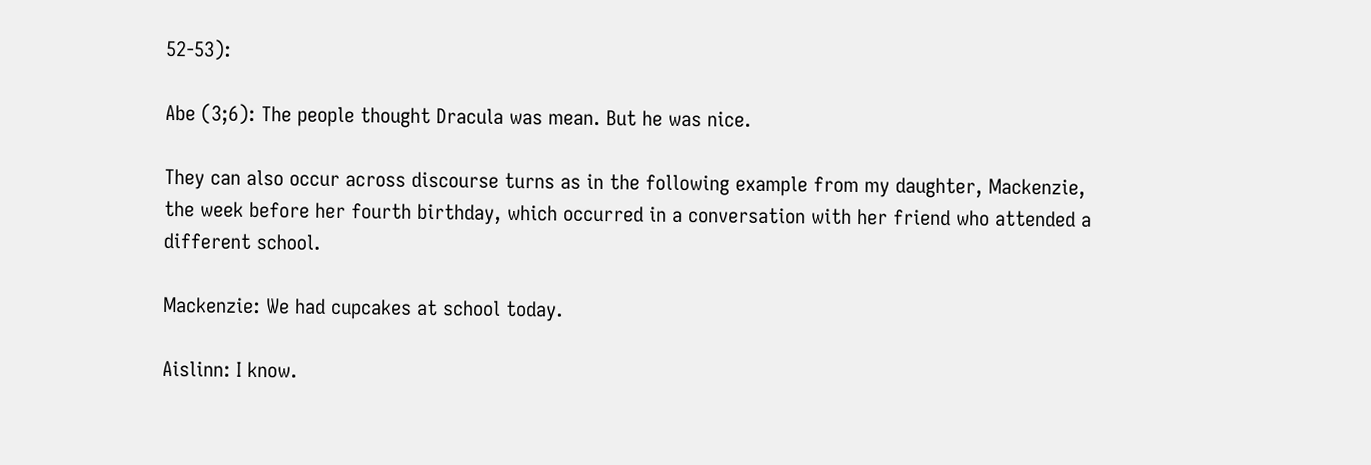52-53):

Abe (3;6): The people thought Dracula was mean. But he was nice.

They can also occur across discourse turns as in the following example from my daughter, Mackenzie, the week before her fourth birthday, which occurred in a conversation with her friend who attended a different school.

Mackenzie: We had cupcakes at school today.

Aislinn: I know.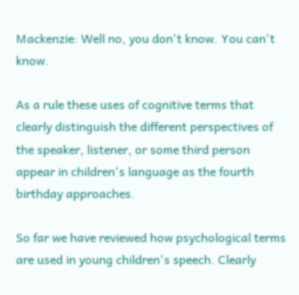Mackenzie: Well no, you don't know. You can't know.

As a rule these uses of cognitive terms that clearly distinguish the different perspectives of the speaker, listener, or some third person appear in children's language as the fourth birthday approaches.

So far we have reviewed how psychological terms are used in young children's speech. Clearly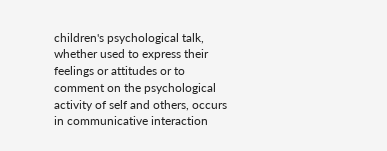children's psychological talk, whether used to express their feelings or attitudes or to comment on the psychological activity of self and others, occurs in communicative interaction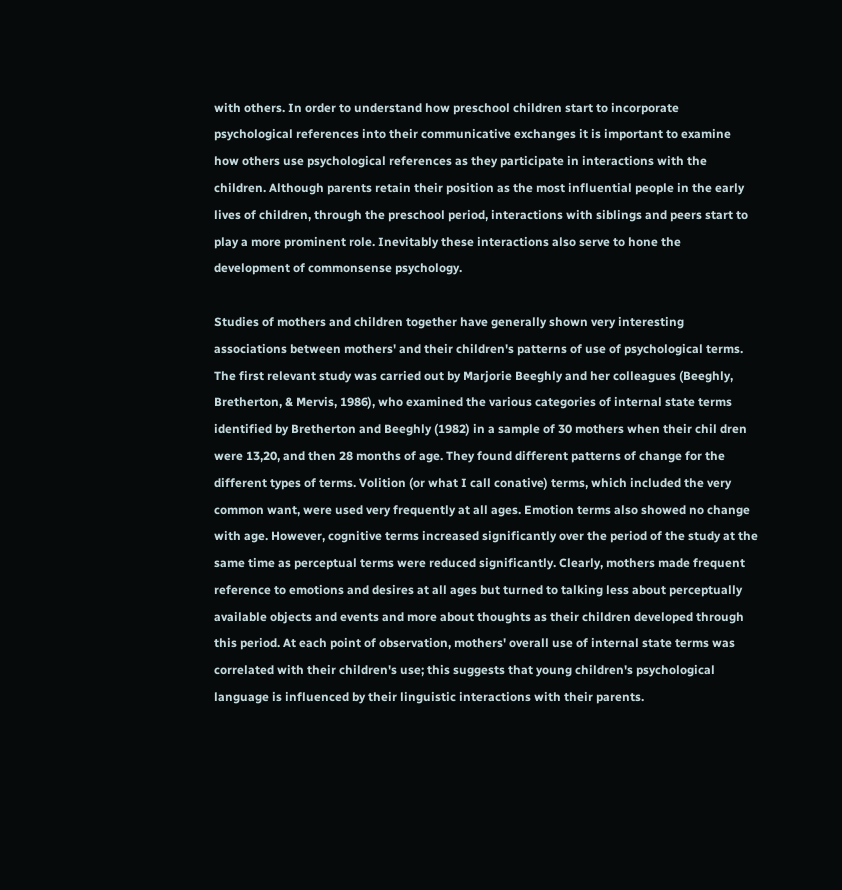with others. In order to understand how preschool children start to incorporate psychological references into their communicative exchanges it is important to examine how others use psychological references as they participate in interactions with the children. Although parents retain their position as the most influential people in the early lives of children, through the preschool period, interactions with siblings and peers start to play a more prominent role. Inevitably these interactions also serve to hone the development of commonsense psychology.

Studies of mothers and children together have generally shown very interesting associations between mothers' and their children's patterns of use of psychological terms. The first relevant study was carried out by Marjorie Beeghly and her colleagues (Beeghly, Bretherton, & Mervis, 1986), who examined the various categories of internal state terms identified by Bretherton and Beeghly (1982) in a sample of 30 mothers when their chil dren were 13,20, and then 28 months of age. They found different patterns of change for the different types of terms. Volition (or what I call conative) terms, which included the very common want, were used very frequently at all ages. Emotion terms also showed no change with age. However, cognitive terms increased significantly over the period of the study at the same time as perceptual terms were reduced significantly. Clearly, mothers made frequent reference to emotions and desires at all ages but turned to talking less about perceptually available objects and events and more about thoughts as their children developed through this period. At each point of observation, mothers' overall use of internal state terms was correlated with their children's use; this suggests that young children's psychological language is influenced by their linguistic interactions with their parents.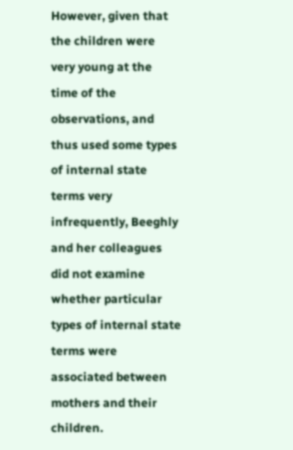However, given that the children were very young at the time of the observations, and thus used some types of internal state terms very infrequently, Beeghly and her colleagues did not examine whether particular types of internal state terms were associated between mothers and their children.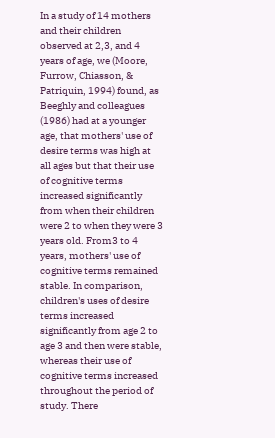In a study of 14 mothers and their children observed at 2,3, and 4 years of age, we (Moore, Furrow, Chiasson, & Patriquin, 1994) found, as Beeghly and colleagues (1986) had at a younger age, that mothers' use of desire terms was high at all ages but that their use of cognitive terms increased significantly from when their children were 2 to when they were 3 years old. From3 to 4 years, mothers' use of cognitive terms remained stable. In comparison, children's uses of desire terms increased significantly from age 2 to age 3 and then were stable, whereas their use of cognitive terms increased throughout the period of study. There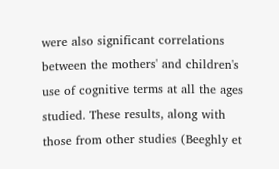were also significant correlations between the mothers' and children's use of cognitive terms at all the ages studied. These results, along with those from other studies (Beeghly et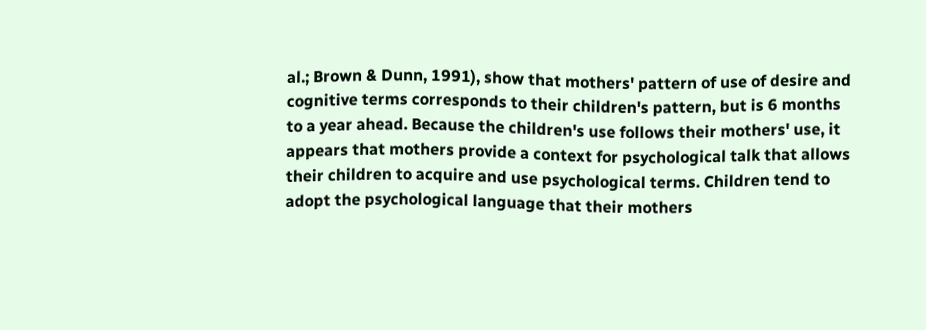al.; Brown & Dunn, 1991), show that mothers' pattern of use of desire and cognitive terms corresponds to their children's pattern, but is 6 months to a year ahead. Because the children's use follows their mothers' use, it appears that mothers provide a context for psychological talk that allows their children to acquire and use psychological terms. Children tend to adopt the psychological language that their mothers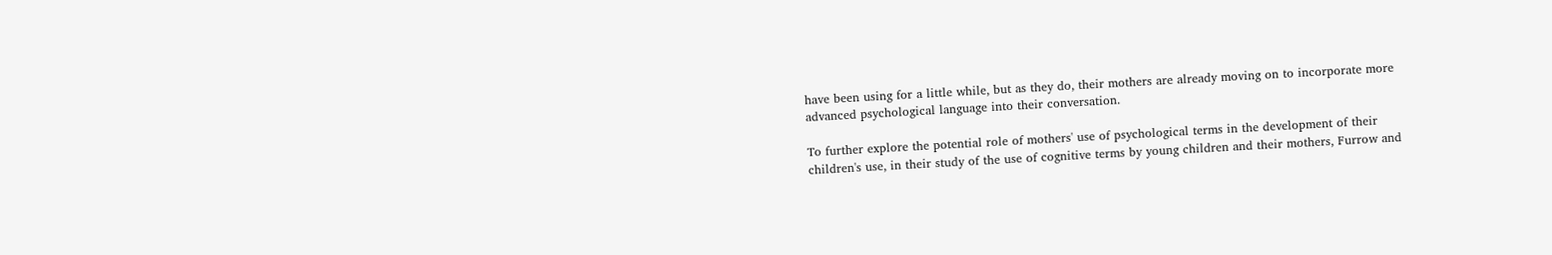have been using for a little while, but as they do, their mothers are already moving on to incorporate more advanced psychological language into their conversation.

To further explore the potential role of mothers' use of psychological terms in the development of their children's use, in their study of the use of cognitive terms by young children and their mothers, Furrow and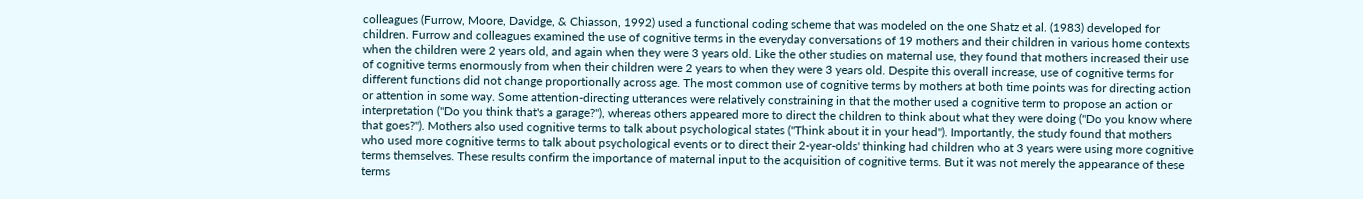colleagues (Furrow, Moore, Davidge, & Chiasson, 1992) used a functional coding scheme that was modeled on the one Shatz et al. (1983) developed for children. Furrow and colleagues examined the use of cognitive terms in the everyday conversations of 19 mothers and their children in various home contexts when the children were 2 years old, and again when they were 3 years old. Like the other studies on maternal use, they found that mothers increased their use of cognitive terms enormously from when their children were 2 years to when they were 3 years old. Despite this overall increase, use of cognitive terms for different functions did not change proportionally across age. The most common use of cognitive terms by mothers at both time points was for directing action or attention in some way. Some attention-directing utterances were relatively constraining in that the mother used a cognitive term to propose an action or interpretation ("Do you think that's a garage?"), whereas others appeared more to direct the children to think about what they were doing ("Do you know where that goes?"). Mothers also used cognitive terms to talk about psychological states ("Think about it in your head"). Importantly, the study found that mothers who used more cognitive terms to talk about psychological events or to direct their 2-year-olds' thinking had children who at 3 years were using more cognitive terms themselves. These results confirm the importance of maternal input to the acquisition of cognitive terms. But it was not merely the appearance of these terms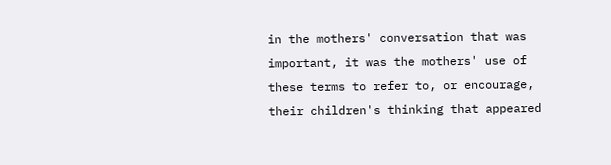in the mothers' conversation that was important, it was the mothers' use of these terms to refer to, or encourage, their children's thinking that appeared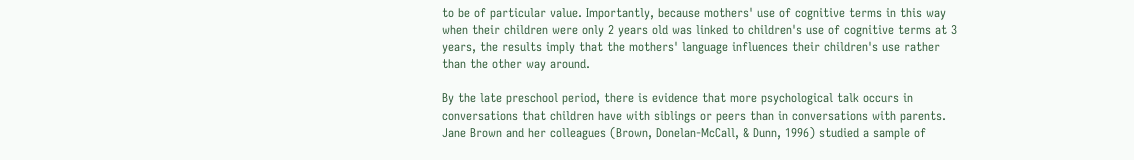to be of particular value. Importantly, because mothers' use of cognitive terms in this way when their children were only 2 years old was linked to children's use of cognitive terms at 3 years, the results imply that the mothers' language influences their children's use rather than the other way around.

By the late preschool period, there is evidence that more psychological talk occurs in conversations that children have with siblings or peers than in conversations with parents. Jane Brown and her colleagues (Brown, Donelan-McCall, & Dunn, 1996) studied a sample of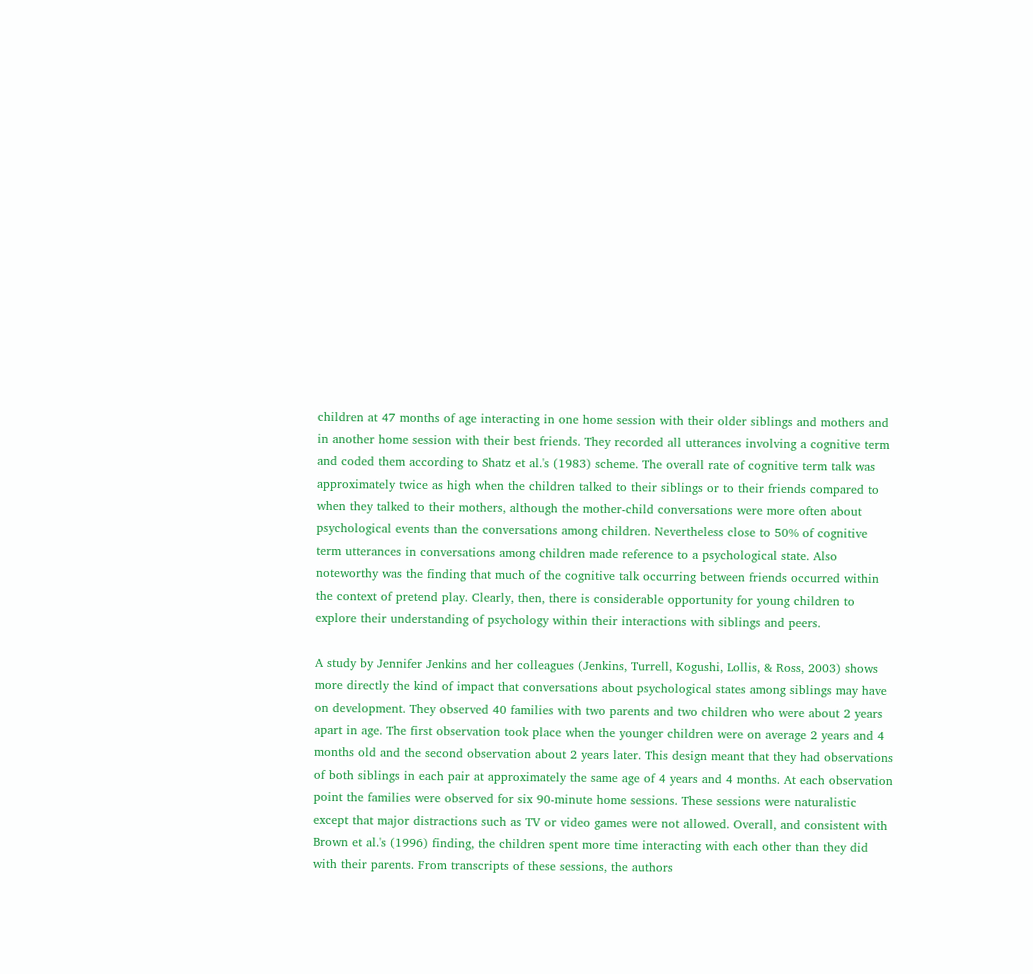children at 47 months of age interacting in one home session with their older siblings and mothers and in another home session with their best friends. They recorded all utterances involving a cognitive term and coded them according to Shatz et al.'s (1983) scheme. The overall rate of cognitive term talk was approximately twice as high when the children talked to their siblings or to their friends compared to when they talked to their mothers, although the mother-child conversations were more often about psychological events than the conversations among children. Nevertheless close to 50% of cognitive term utterances in conversations among children made reference to a psychological state. Also noteworthy was the finding that much of the cognitive talk occurring between friends occurred within the context of pretend play. Clearly, then, there is considerable opportunity for young children to explore their understanding of psychology within their interactions with siblings and peers.

A study by Jennifer Jenkins and her colleagues (Jenkins, Turrell, Kogushi, Lollis, & Ross, 2003) shows more directly the kind of impact that conversations about psychological states among siblings may have on development. They observed 40 families with two parents and two children who were about 2 years apart in age. The first observation took place when the younger children were on average 2 years and 4 months old and the second observation about 2 years later. This design meant that they had observations of both siblings in each pair at approximately the same age of 4 years and 4 months. At each observation point the families were observed for six 90-minute home sessions. These sessions were naturalistic except that major distractions such as TV or video games were not allowed. Overall, and consistent with Brown et al.'s (1996) finding, the children spent more time interacting with each other than they did with their parents. From transcripts of these sessions, the authors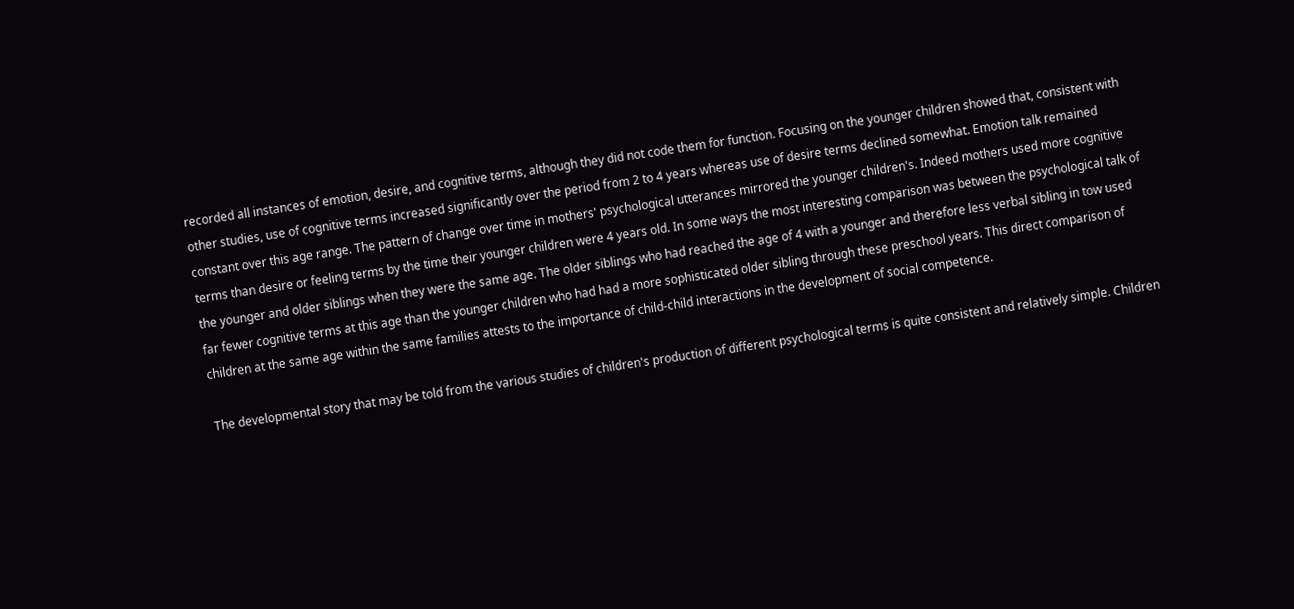recorded all instances of emotion, desire, and cognitive terms, although they did not code them for function. Focusing on the younger children showed that, consistent with other studies, use of cognitive terms increased significantly over the period from 2 to 4 years whereas use of desire terms declined somewhat. Emotion talk remained constant over this age range. The pattern of change over time in mothers' psychological utterances mirrored the younger children's. Indeed mothers used more cognitive terms than desire or feeling terms by the time their younger children were 4 years old. In some ways the most interesting comparison was between the psychological talk of the younger and older siblings when they were the same age. The older siblings who had reached the age of 4 with a younger and therefore less verbal sibling in tow used far fewer cognitive terms at this age than the younger children who had had a more sophisticated older sibling through these preschool years. This direct comparison of children at the same age within the same families attests to the importance of child-child interactions in the development of social competence.

The developmental story that may be told from the various studies of children's production of different psychological terms is quite consistent and relatively simple. Children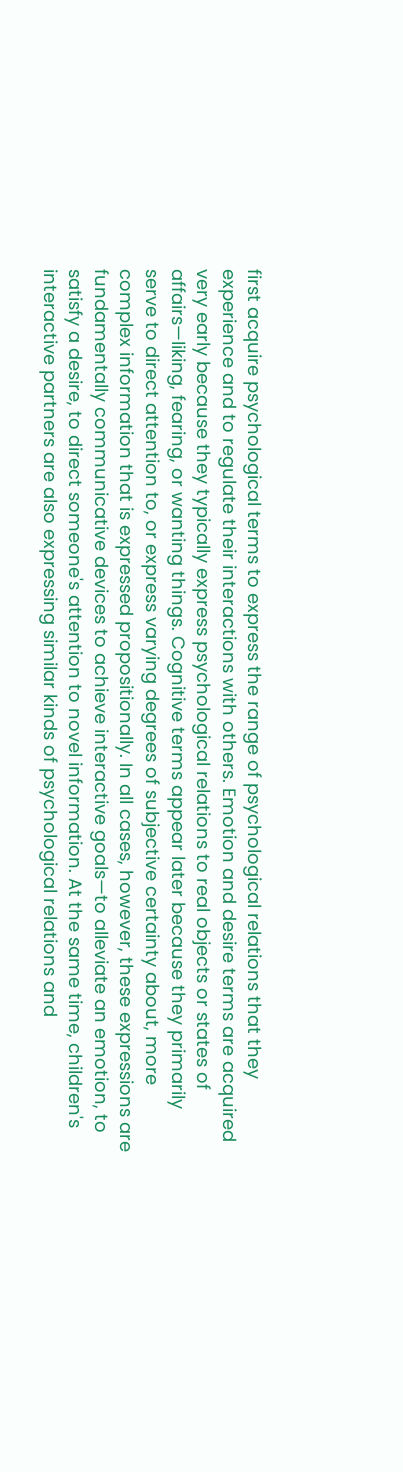first acquire psychological terms to express the range of psychological relations that they experience and to regulate their interactions with others. Emotion and desire terms are acquired very early because they typically express psychological relations to real objects or states of affairs—liking, fearing, or wanting things. Cognitive terms appear later because they primarily serve to direct attention to, or express varying degrees of subjective certainty about, more complex information that is expressed propositionally. In all cases, however, these expressions are fundamentally communicative devices to achieve interactive goals—to alleviate an emotion, to satisfy a desire, to direct someone's attention to novel information. At the same time, children's interactive partners are also expressing similar kinds of psychological relations and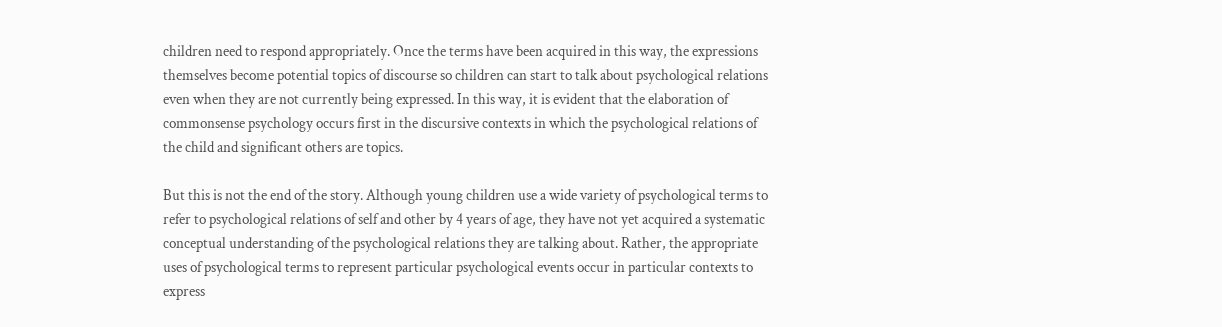children need to respond appropriately. Once the terms have been acquired in this way, the expressions themselves become potential topics of discourse so children can start to talk about psychological relations even when they are not currently being expressed. In this way, it is evident that the elaboration of commonsense psychology occurs first in the discursive contexts in which the psychological relations of the child and significant others are topics.

But this is not the end of the story. Although young children use a wide variety of psychological terms to refer to psychological relations of self and other by 4 years of age, they have not yet acquired a systematic conceptual understanding of the psychological relations they are talking about. Rather, the appropriate uses of psychological terms to represent particular psychological events occur in particular contexts to express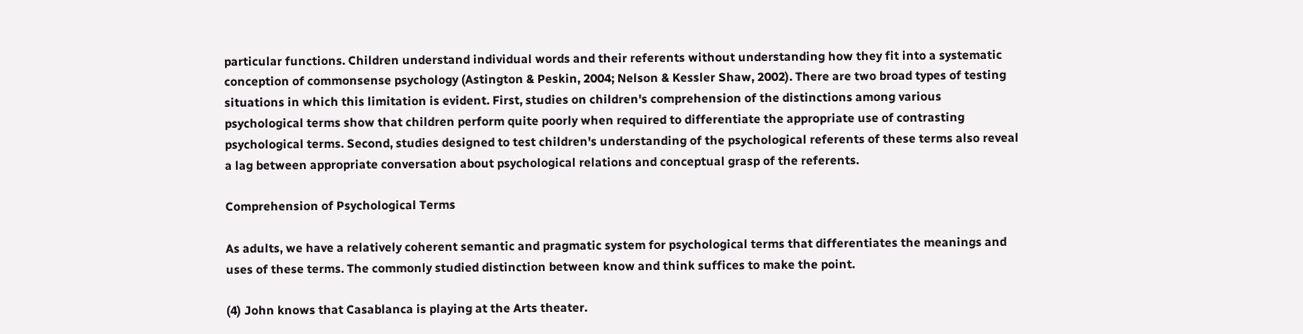particular functions. Children understand individual words and their referents without understanding how they fit into a systematic conception of commonsense psychology (Astington & Peskin, 2004; Nelson & Kessler Shaw, 2002). There are two broad types of testing situations in which this limitation is evident. First, studies on children's comprehension of the distinctions among various psychological terms show that children perform quite poorly when required to differentiate the appropriate use of contrasting psychological terms. Second, studies designed to test children's understanding of the psychological referents of these terms also reveal a lag between appropriate conversation about psychological relations and conceptual grasp of the referents.

Comprehension of Psychological Terms

As adults, we have a relatively coherent semantic and pragmatic system for psychological terms that differentiates the meanings and uses of these terms. The commonly studied distinction between know and think suffices to make the point.

(4) John knows that Casablanca is playing at the Arts theater.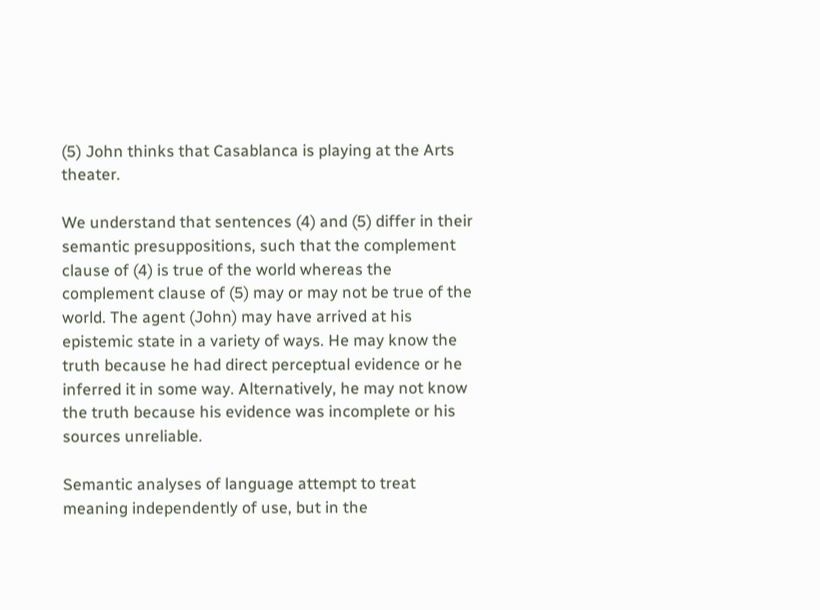(5) John thinks that Casablanca is playing at the Arts theater.

We understand that sentences (4) and (5) differ in their semantic presuppositions, such that the complement clause of (4) is true of the world whereas the complement clause of (5) may or may not be true of the world. The agent (John) may have arrived at his epistemic state in a variety of ways. He may know the truth because he had direct perceptual evidence or he inferred it in some way. Alternatively, he may not know the truth because his evidence was incomplete or his sources unreliable.

Semantic analyses of language attempt to treat meaning independently of use, but in the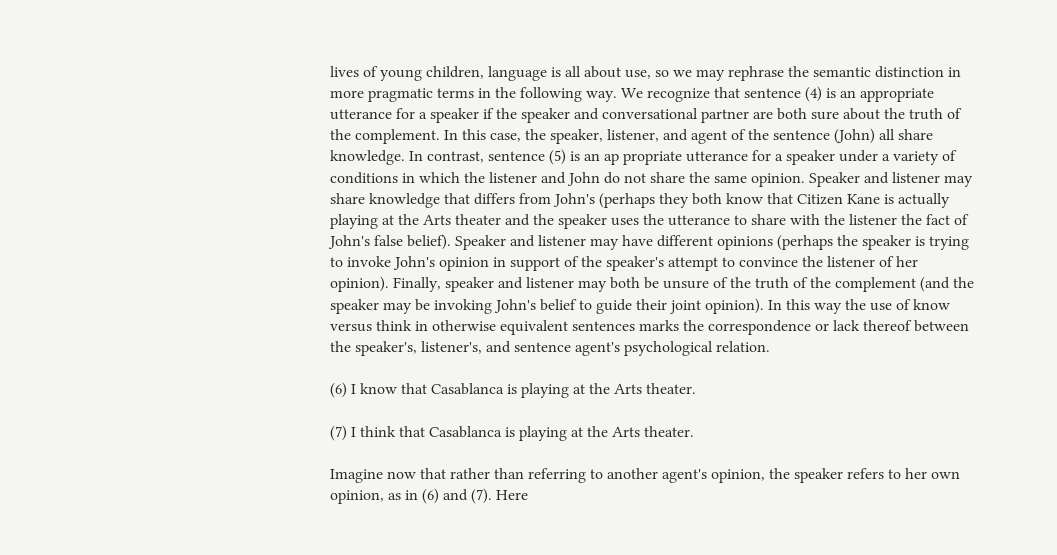lives of young children, language is all about use, so we may rephrase the semantic distinction in more pragmatic terms in the following way. We recognize that sentence (4) is an appropriate utterance for a speaker if the speaker and conversational partner are both sure about the truth of the complement. In this case, the speaker, listener, and agent of the sentence (John) all share knowledge. In contrast, sentence (5) is an ap propriate utterance for a speaker under a variety of conditions in which the listener and John do not share the same opinion. Speaker and listener may share knowledge that differs from John's (perhaps they both know that Citizen Kane is actually playing at the Arts theater and the speaker uses the utterance to share with the listener the fact of John's false belief). Speaker and listener may have different opinions (perhaps the speaker is trying to invoke John's opinion in support of the speaker's attempt to convince the listener of her opinion). Finally, speaker and listener may both be unsure of the truth of the complement (and the speaker may be invoking John's belief to guide their joint opinion). In this way the use of know versus think in otherwise equivalent sentences marks the correspondence or lack thereof between the speaker's, listener's, and sentence agent's psychological relation.

(6) I know that Casablanca is playing at the Arts theater.

(7) I think that Casablanca is playing at the Arts theater.

Imagine now that rather than referring to another agent's opinion, the speaker refers to her own opinion, as in (6) and (7). Here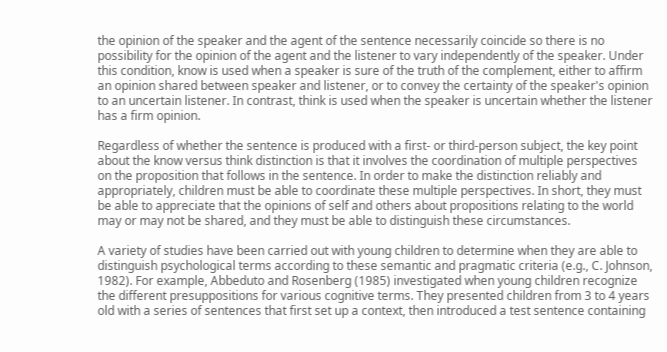the opinion of the speaker and the agent of the sentence necessarily coincide so there is no possibility for the opinion of the agent and the listener to vary independently of the speaker. Under this condition, know is used when a speaker is sure of the truth of the complement, either to affirm an opinion shared between speaker and listener, or to convey the certainty of the speaker's opinion to an uncertain listener. In contrast, think is used when the speaker is uncertain whether the listener has a firm opinion.

Regardless of whether the sentence is produced with a first- or third-person subject, the key point about the know versus think distinction is that it involves the coordination of multiple perspectives on the proposition that follows in the sentence. In order to make the distinction reliably and appropriately, children must be able to coordinate these multiple perspectives. In short, they must be able to appreciate that the opinions of self and others about propositions relating to the world may or may not be shared, and they must be able to distinguish these circumstances.

A variety of studies have been carried out with young children to determine when they are able to distinguish psychological terms according to these semantic and pragmatic criteria (e.g., C. Johnson, 1982). For example, Abbeduto and Rosenberg (1985) investigated when young children recognize the different presuppositions for various cognitive terms. They presented children from 3 to 4 years old with a series of sentences that first set up a context, then introduced a test sentence containing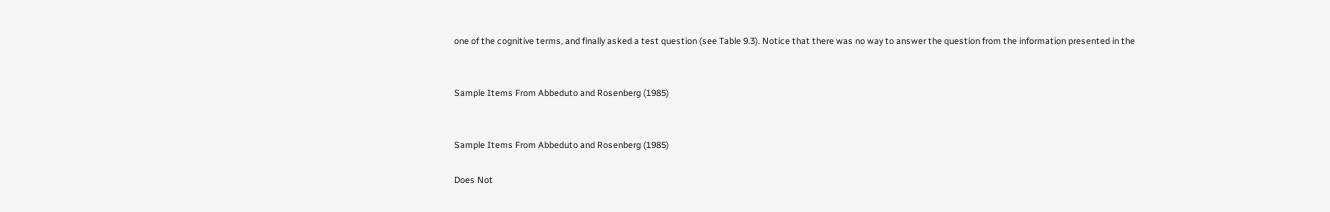one of the cognitive terms, and finally asked a test question (see Table 9.3). Notice that there was no way to answer the question from the information presented in the


Sample Items From Abbeduto and Rosenberg (1985)


Sample Items From Abbeduto and Rosenberg (1985)

Does Not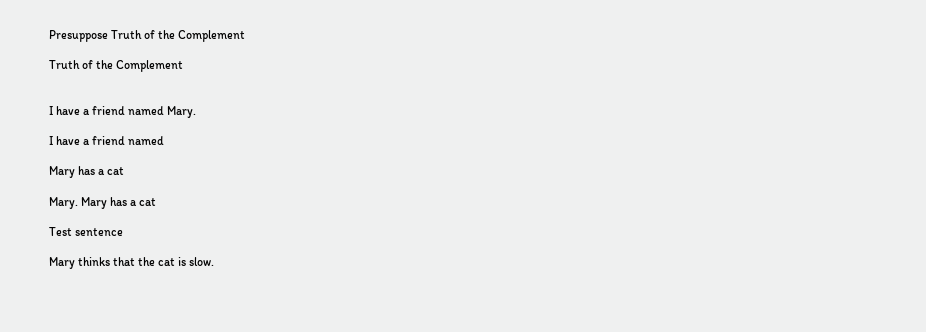Presuppose Truth of the Complement

Truth of the Complement


I have a friend named Mary.

I have a friend named

Mary has a cat

Mary. Mary has a cat

Test sentence

Mary thinks that the cat is slow.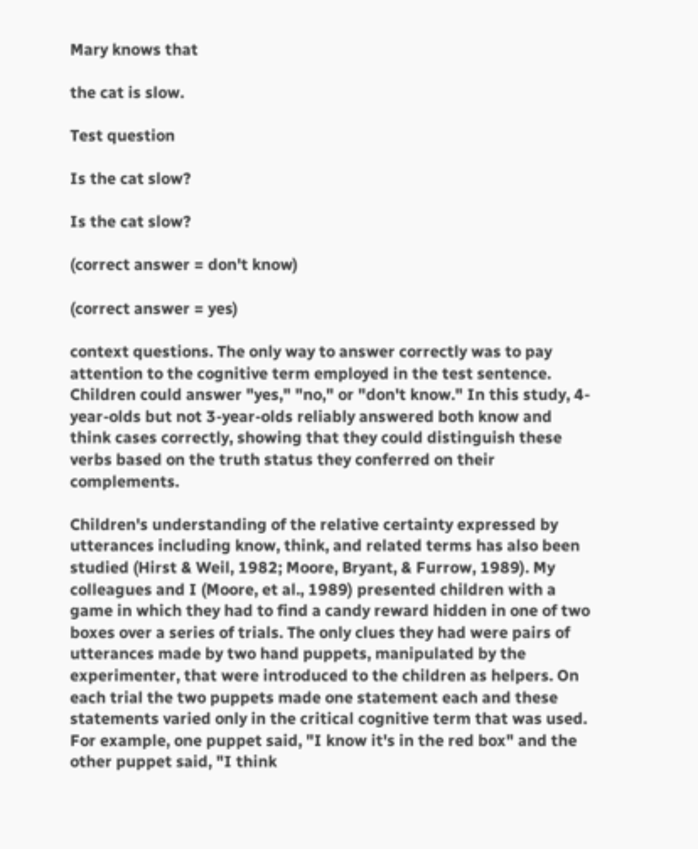Mary knows that

the cat is slow.

Test question

Is the cat slow?

Is the cat slow?

(correct answer = don't know)

(correct answer = yes)

context questions. The only way to answer correctly was to pay attention to the cognitive term employed in the test sentence. Children could answer "yes," "no," or "don't know." In this study, 4-year-olds but not 3-year-olds reliably answered both know and think cases correctly, showing that they could distinguish these verbs based on the truth status they conferred on their complements.

Children's understanding of the relative certainty expressed by utterances including know, think, and related terms has also been studied (Hirst & Weil, 1982; Moore, Bryant, & Furrow, 1989). My colleagues and I (Moore, et al., 1989) presented children with a game in which they had to find a candy reward hidden in one of two boxes over a series of trials. The only clues they had were pairs of utterances made by two hand puppets, manipulated by the experimenter, that were introduced to the children as helpers. On each trial the two puppets made one statement each and these statements varied only in the critical cognitive term that was used. For example, one puppet said, "I know it's in the red box" and the other puppet said, "I think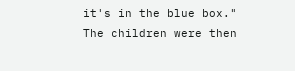it's in the blue box." The children were then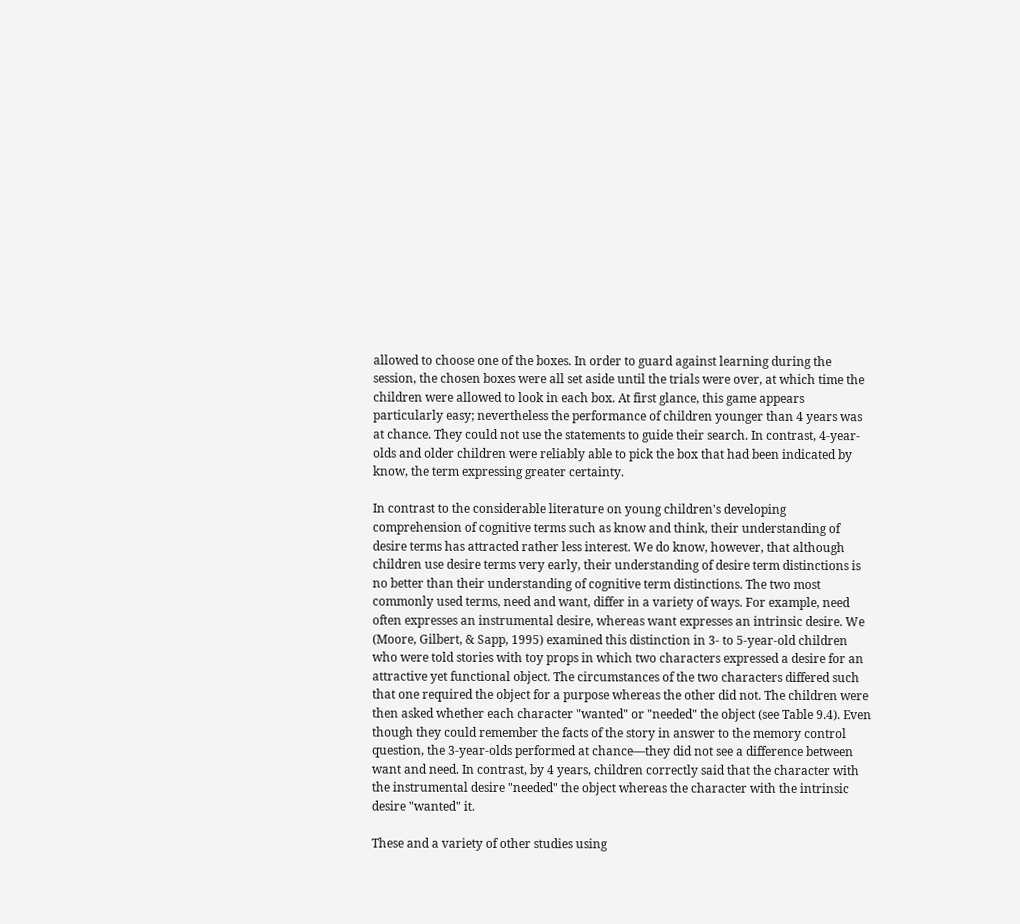allowed to choose one of the boxes. In order to guard against learning during the session, the chosen boxes were all set aside until the trials were over, at which time the children were allowed to look in each box. At first glance, this game appears particularly easy; nevertheless the performance of children younger than 4 years was at chance. They could not use the statements to guide their search. In contrast, 4-year-olds and older children were reliably able to pick the box that had been indicated by know, the term expressing greater certainty.

In contrast to the considerable literature on young children's developing comprehension of cognitive terms such as know and think, their understanding of desire terms has attracted rather less interest. We do know, however, that although children use desire terms very early, their understanding of desire term distinctions is no better than their understanding of cognitive term distinctions. The two most commonly used terms, need and want, differ in a variety of ways. For example, need often expresses an instrumental desire, whereas want expresses an intrinsic desire. We (Moore, Gilbert, & Sapp, 1995) examined this distinction in 3- to 5-year-old children who were told stories with toy props in which two characters expressed a desire for an attractive yet functional object. The circumstances of the two characters differed such that one required the object for a purpose whereas the other did not. The children were then asked whether each character "wanted" or "needed" the object (see Table 9.4). Even though they could remember the facts of the story in answer to the memory control question, the 3-year-olds performed at chance—they did not see a difference between want and need. In contrast, by 4 years, children correctly said that the character with the instrumental desire "needed" the object whereas the character with the intrinsic desire "wanted" it.

These and a variety of other studies using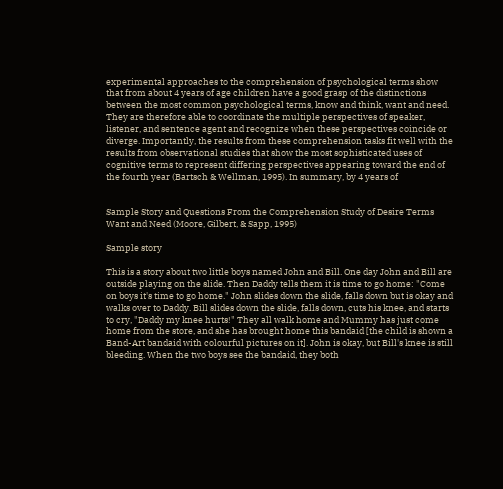experimental approaches to the comprehension of psychological terms show that from about 4 years of age children have a good grasp of the distinctions between the most common psychological terms, know and think, want and need. They are therefore able to coordinate the multiple perspectives of speaker, listener, and sentence agent and recognize when these perspectives coincide or diverge. Importantly, the results from these comprehension tasks fit well with the results from observational studies that show the most sophisticated uses of cognitive terms to represent differing perspectives appearing toward the end of the fourth year (Bartsch & Wellman, 1995). In summary, by 4 years of


Sample Story and Questions From the Comprehension Study of Desire Terms Want and Need (Moore, Gilbert, & Sapp, 1995)

Sample story

This is a story about two little boys named John and Bill. One day John and Bill are outside playing on the slide. Then Daddy tells them it is time to go home: "Come on boys it's time to go home." John slides down the slide, falls down but is okay and walks over to Daddy. Bill slides down the slide, falls down, cuts his knee, and starts to cry, "Daddy my knee hurts!" They all walk home and Mummy has just come home from the store, and she has brought home this bandaid [the child is shown a Band-Art bandaid with colourful pictures on it]. John is okay, but Bill's knee is still bleeding. When the two boys see the bandaid, they both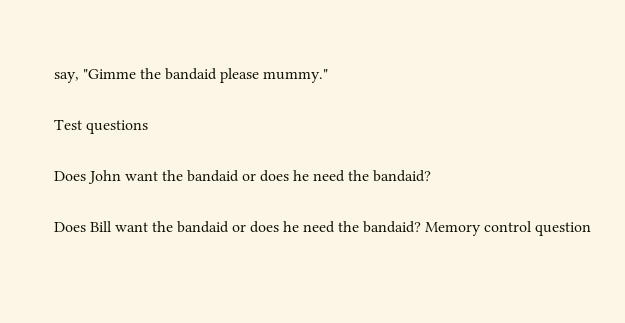say, "Gimme the bandaid please mummy."

Test questions

Does John want the bandaid or does he need the bandaid?

Does Bill want the bandaid or does he need the bandaid? Memory control question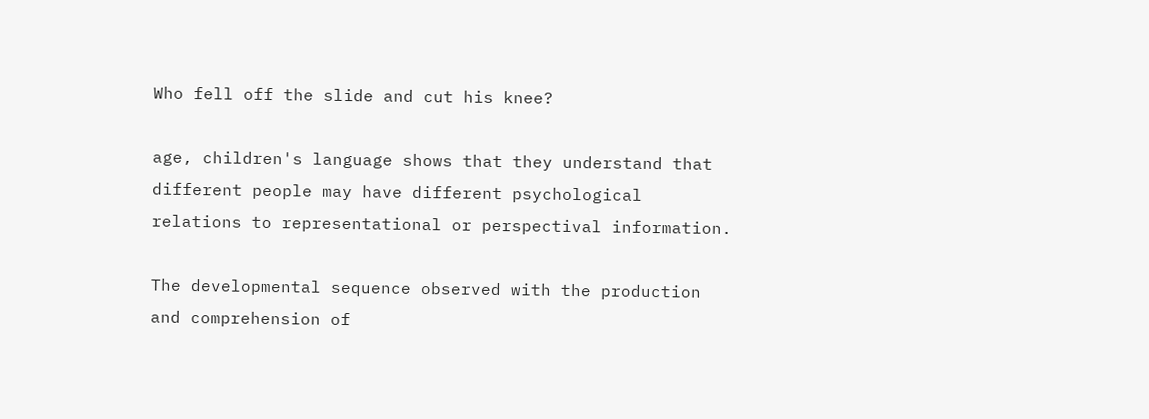Who fell off the slide and cut his knee?

age, children's language shows that they understand that different people may have different psychological relations to representational or perspectival information.

The developmental sequence observed with the production and comprehension of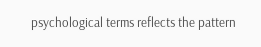psychological terms reflects the pattern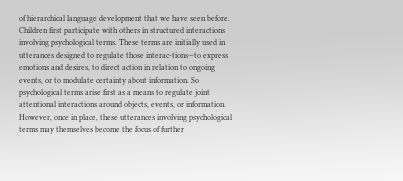of hierarchical language development that we have seen before. Children first participate with others in structured interactions involving psychological terms. These terms are initially used in utterances designed to regulate those interac-tions—to express emotions and desires, to direct action in relation to ongoing events, or to modulate certainty about information. So psychological terms arise first as a means to regulate joint attentional interactions around objects, events, or information. However, once in place, these utterances involving psychological terms may themselves become the focus of further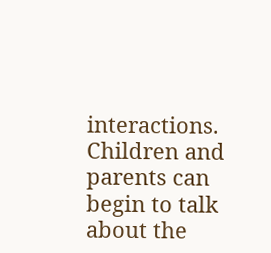interactions. Children and parents can begin to talk about the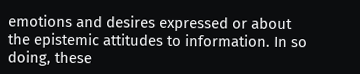emotions and desires expressed or about the epistemic attitudes to information. In so doing, these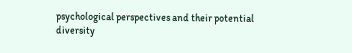psychological perspectives and their potential diversity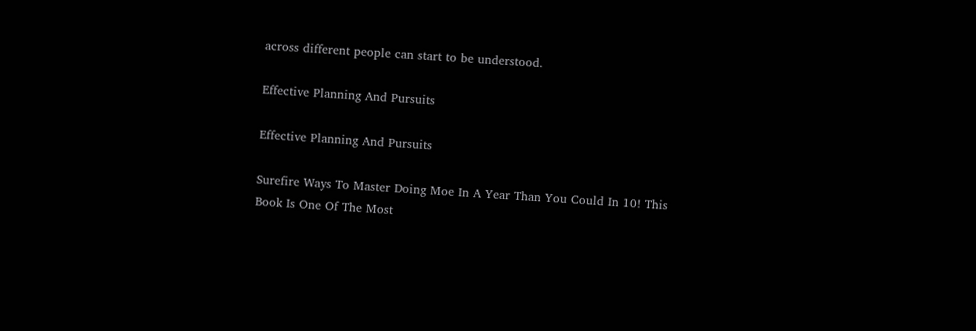across different people can start to be understood.

Effective Planning And Pursuits

Effective Planning And Pursuits

Surefire Ways To Master Doing Moe In A Year Than You Could In 10! This Book Is One Of The Most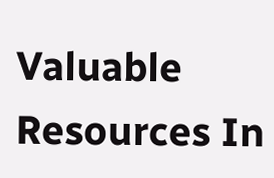Valuable Resources In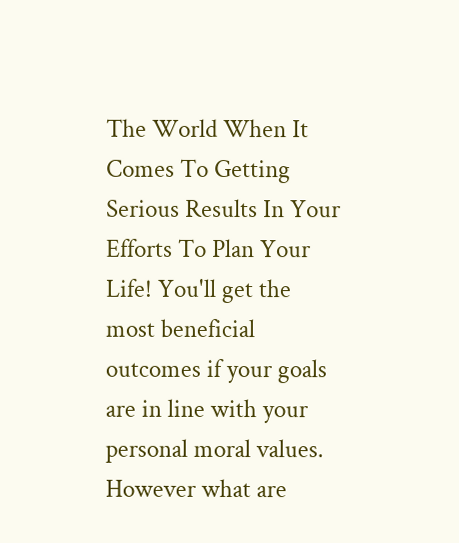The World When It Comes To Getting Serious Results In Your Efforts To Plan Your Life! You'll get the most beneficial outcomes if your goals are in line with your personal moral values. However what are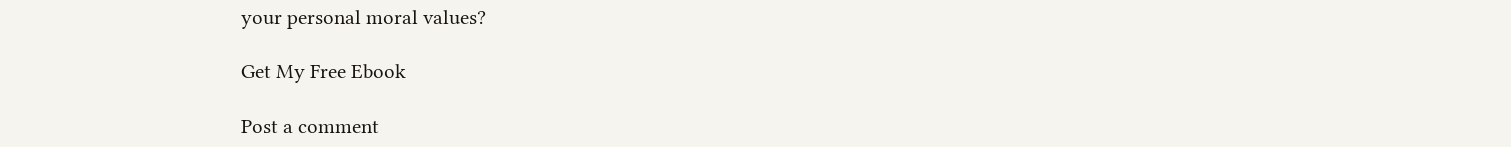your personal moral values?

Get My Free Ebook

Post a comment